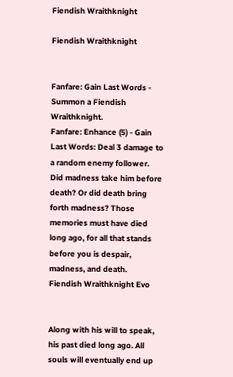Fiendish Wraithknight

Fiendish Wraithknight


Fanfare: Gain Last Words - Summon a Fiendish Wraithknight.
Fanfare: Enhance (5) - Gain Last Words: Deal 3 damage to a random enemy follower.
Did madness take him before death? Or did death bring forth madness? Those memories must have died long ago, for all that stands before you is despair, madness, and death.
Fiendish Wraithknight Evo


Along with his will to speak, his past died long ago. All souls will eventually end up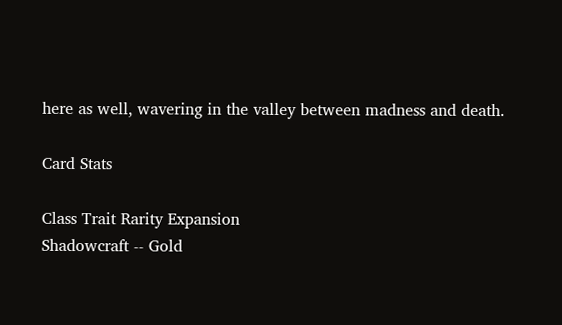here as well, wavering in the valley between madness and death.

Card Stats

Class Trait Rarity Expansion
Shadowcraft -- Gold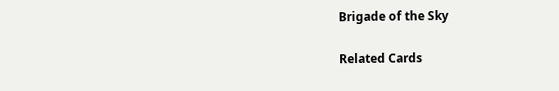Brigade of the Sky

Related Cards